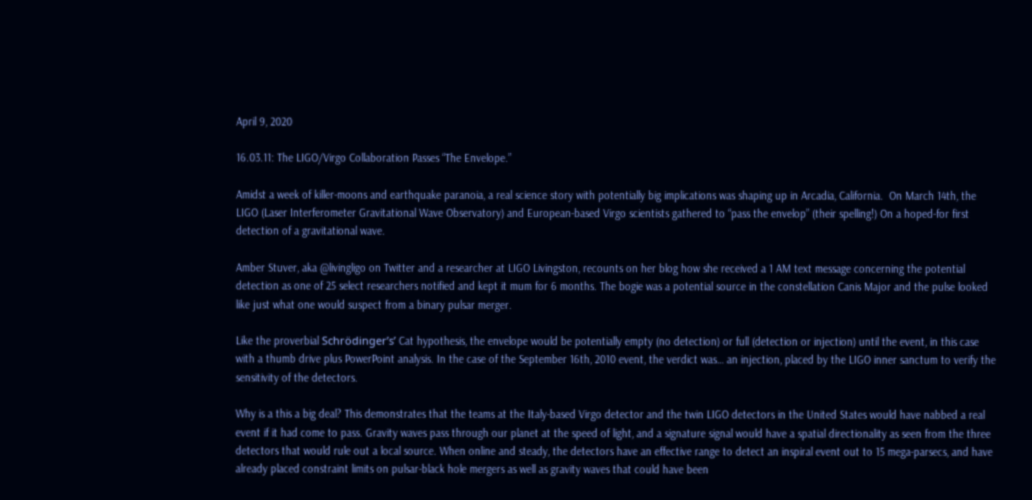April 9, 2020

16.03.11: The LIGO/Virgo Collaboration Passes “The Envelope.”

Amidst a week of killer-moons and earthquake paranoia, a real science story with potentially big implications was shaping up in Arcadia, California.  On March 14th, the LIGO (Laser Interferometer Gravitational Wave Observatory) and European-based Virgo scientists gathered to “pass the envelop” (their spelling!) On a hoped-for first detection of a gravitational wave.

Amber Stuver, aka @livingligo on Twitter and a researcher at LIGO Livingston, recounts on her blog how she received a 1 AM text message concerning the potential detection as one of 25 select researchers notified and kept it mum for 6 months. The bogie was a potential source in the constellation Canis Major and the pulse looked like just what one would suspect from a binary pulsar merger.

Like the proverbial Schrödinger’s’ Cat hypothesis, the envelope would be potentially empty (no detection) or full (detection or injection) until the event, in this case with a thumb drive plus PowerPoint analysis. In the case of the September 16th, 2010 event, the verdict was… an injection, placed by the LIGO inner sanctum to verify the sensitivity of the detectors.

Why is a this a big deal? This demonstrates that the teams at the Italy-based Virgo detector and the twin LIGO detectors in the United States would have nabbed a real event if it had come to pass. Gravity waves pass through our planet at the speed of light, and a signature signal would have a spatial directionality as seen from the three detectors that would rule out a local source. When online and steady, the detectors have an effective range to detect an inspiral event out to 15 mega-parsecs, and have already placed constraint limits on pulsar-black hole mergers as well as gravity waves that could have been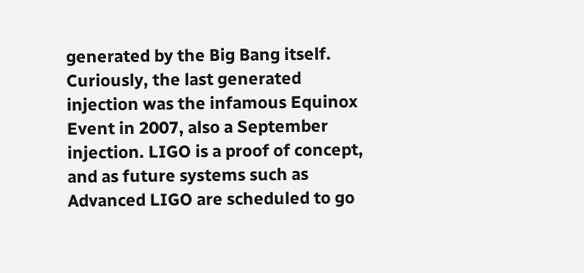generated by the Big Bang itself. Curiously, the last generated injection was the infamous Equinox Event in 2007, also a September injection. LIGO is a proof of concept, and as future systems such as Advanced LIGO are scheduled to go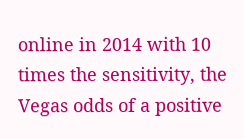online in 2014 with 10 times the sensitivity, the Vegas odds of a positive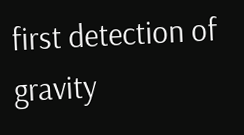first detection of gravity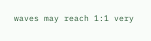waves may reach 1:1 very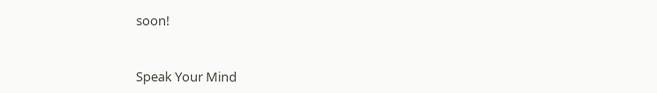soon!


Speak Your Mind